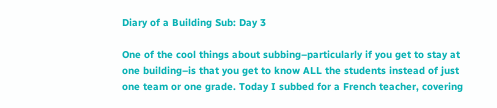Diary of a Building Sub: Day 3

One of the cool things about subbing–particularly if you get to stay at one building–is that you get to know ALL the students instead of just one team or one grade. Today I subbed for a French teacher, covering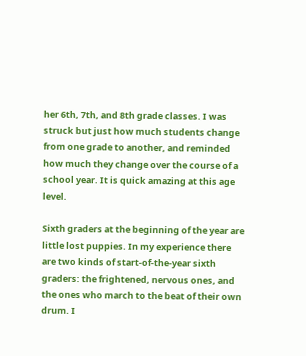her 6th, 7th, and 8th grade classes. I was struck but just how much students change from one grade to another, and reminded how much they change over the course of a school year. It is quick amazing at this age level.

Sixth graders at the beginning of the year are little lost puppies. In my experience there are two kinds of start-of-the-year sixth graders: the frightened, nervous ones, and the ones who march to the beat of their own drum. I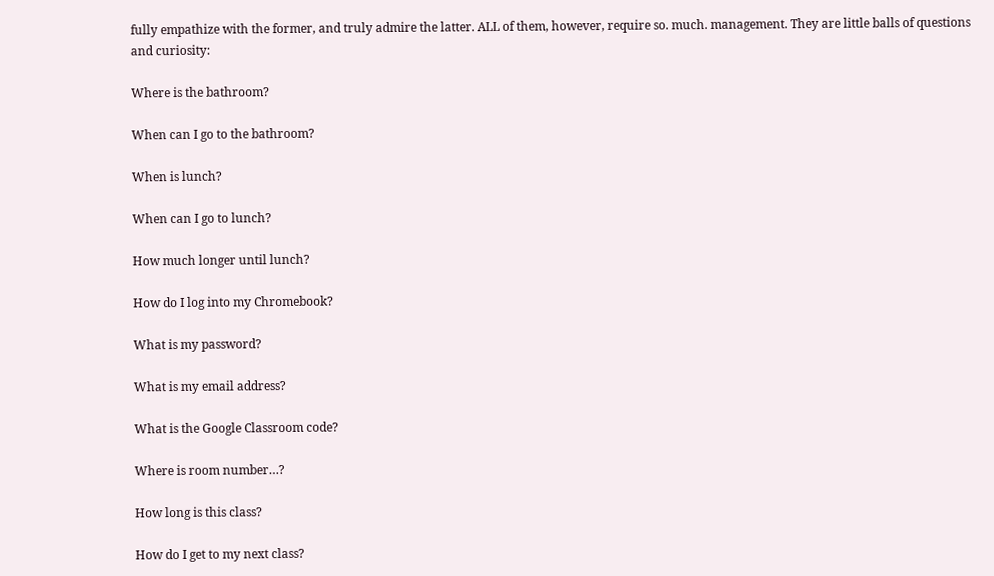fully empathize with the former, and truly admire the latter. ALL of them, however, require so. much. management. They are little balls of questions and curiosity:

Where is the bathroom?

When can I go to the bathroom?

When is lunch?

When can I go to lunch?

How much longer until lunch?

How do I log into my Chromebook?

What is my password?

What is my email address?

What is the Google Classroom code?

Where is room number…?

How long is this class?

How do I get to my next class?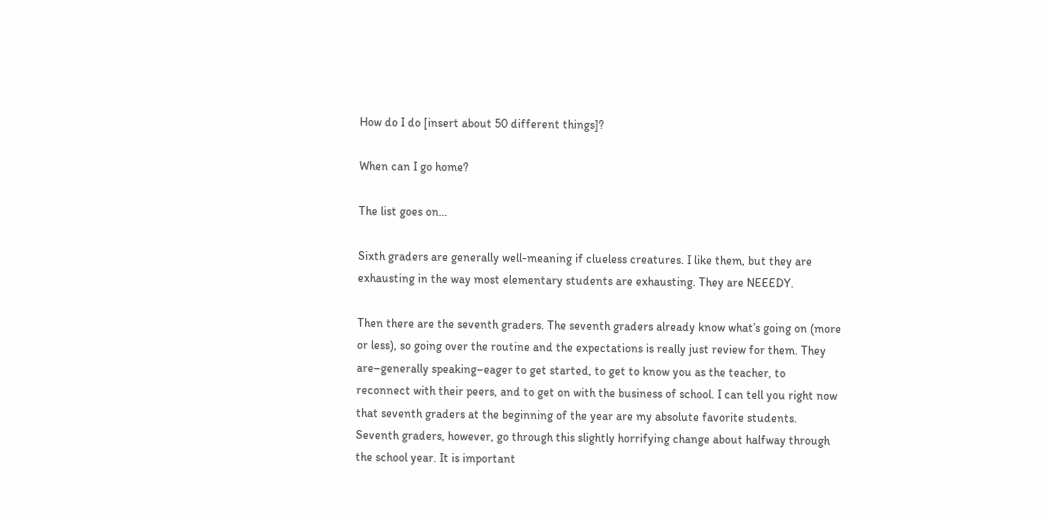How do I do [insert about 50 different things]?

When can I go home?

The list goes on…

Sixth graders are generally well-meaning if clueless creatures. I like them, but they are exhausting in the way most elementary students are exhausting. They are NEEEDY.

Then there are the seventh graders. The seventh graders already know what’s going on (more or less), so going over the routine and the expectations is really just review for them. They are–generally speaking–eager to get started, to get to know you as the teacher, to reconnect with their peers, and to get on with the business of school. I can tell you right now that seventh graders at the beginning of the year are my absolute favorite students. Seventh graders, however, go through this slightly horrifying change about halfway through the school year. It is important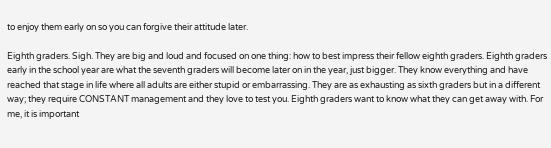to enjoy them early on so you can forgive their attitude later.

Eighth graders. Sigh. They are big and loud and focused on one thing: how to best impress their fellow eighth graders. Eighth graders early in the school year are what the seventh graders will become later on in the year, just bigger. They know everything and have reached that stage in life where all adults are either stupid or embarrassing. They are as exhausting as sixth graders but in a different way; they require CONSTANT management and they love to test you. Eighth graders want to know what they can get away with. For me, it is important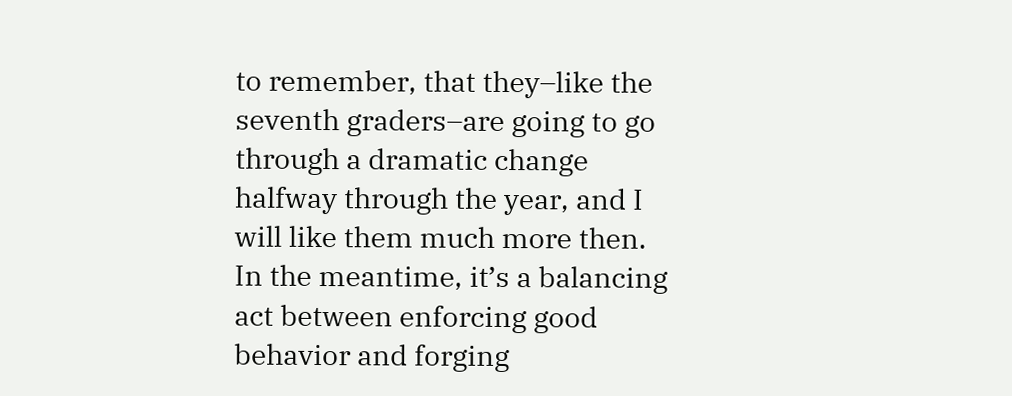to remember, that they–like the seventh graders–are going to go through a dramatic change halfway through the year, and I will like them much more then. In the meantime, it’s a balancing act between enforcing good behavior and forging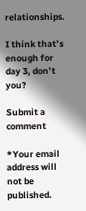relationships.

I think that’s enough for day 3, don’t you?

Submit a comment

*Your email address will not be published.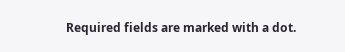Required fields are marked with a dot.